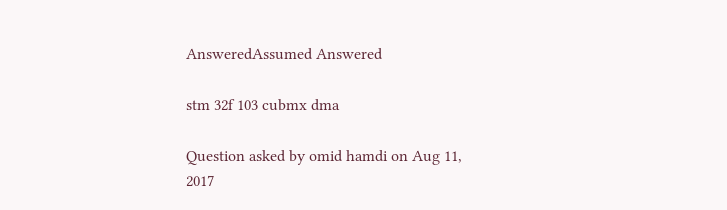AnsweredAssumed Answered

stm 32f 103 cubmx dma

Question asked by omid hamdi on Aug 11, 2017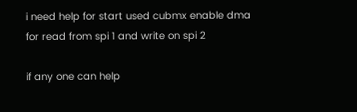i need help for start used cubmx enable dma for read from spi 1 and write on spi 2

if any one can help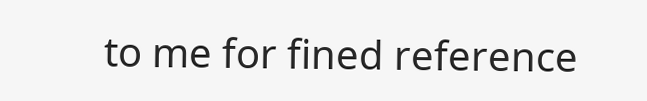to me for fined reference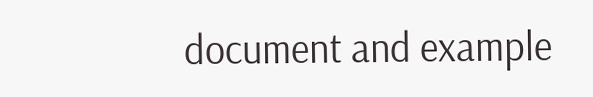document and example